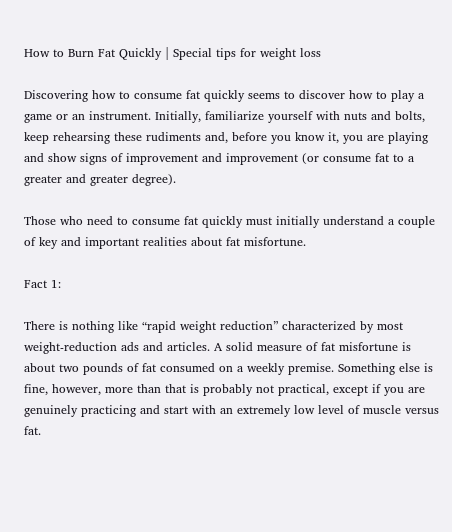How to Burn Fat Quickly | Special tips for weight loss

Discovering how to consume fat quickly seems to discover how to play a game or an instrument. Initially, familiarize yourself with nuts and bolts, keep rehearsing these rudiments and, before you know it, you are playing and show signs of improvement and improvement (or consume fat to a greater and greater degree).

Those who need to consume fat quickly must initially understand a couple of key and important realities about fat misfortune.

Fact 1:

There is nothing like “rapid weight reduction” characterized by most weight-reduction ads and articles. A solid measure of fat misfortune is about two pounds of fat consumed on a weekly premise. Something else is fine, however, more than that is probably not practical, except if you are genuinely practicing and start with an extremely low level of muscle versus fat.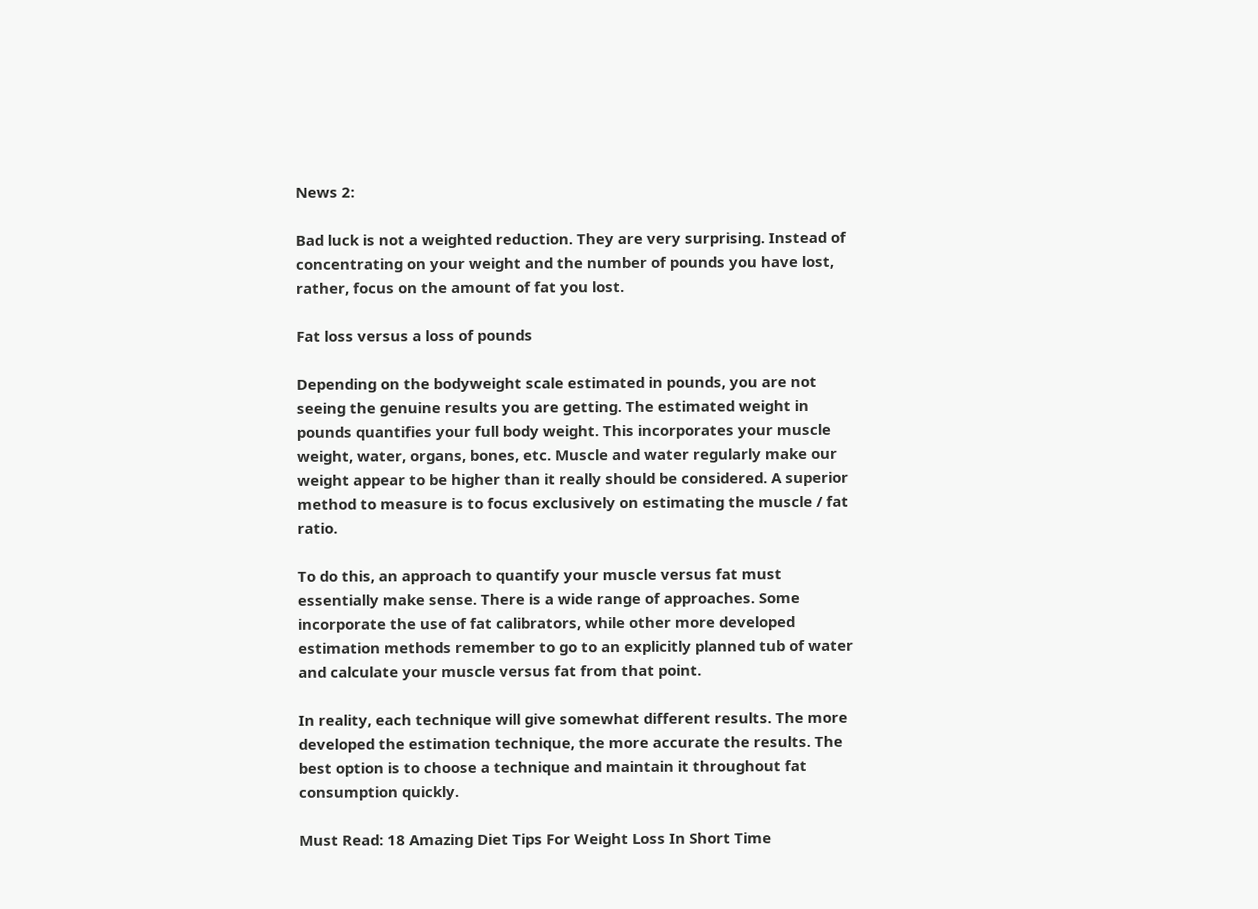News 2:

Bad luck is not a weighted reduction. They are very surprising. Instead of concentrating on your weight and the number of pounds you have lost, rather, focus on the amount of fat you lost.

Fat loss versus a loss of pounds

Depending on the bodyweight scale estimated in pounds, you are not seeing the genuine results you are getting. The estimated weight in pounds quantifies your full body weight. This incorporates your muscle weight, water, organs, bones, etc. Muscle and water regularly make our weight appear to be higher than it really should be considered. A superior method to measure is to focus exclusively on estimating the muscle / fat ratio.

To do this, an approach to quantify your muscle versus fat must essentially make sense. There is a wide range of approaches. Some incorporate the use of fat calibrators, while other more developed estimation methods remember to go to an explicitly planned tub of water and calculate your muscle versus fat from that point.

In reality, each technique will give somewhat different results. The more developed the estimation technique, the more accurate the results. The best option is to choose a technique and maintain it throughout fat consumption quickly.

Must Read: 18 Amazing Diet Tips For Weight Loss In Short Time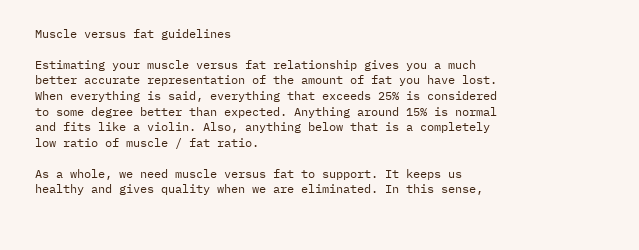Muscle versus fat guidelines

Estimating your muscle versus fat relationship gives you a much better accurate representation of the amount of fat you have lost. When everything is said, everything that exceeds 25% is considered to some degree better than expected. Anything around 15% is normal and fits like a violin. Also, anything below that is a completely low ratio of muscle / fat ratio.

As a whole, we need muscle versus fat to support. It keeps us healthy and gives quality when we are eliminated. In this sense,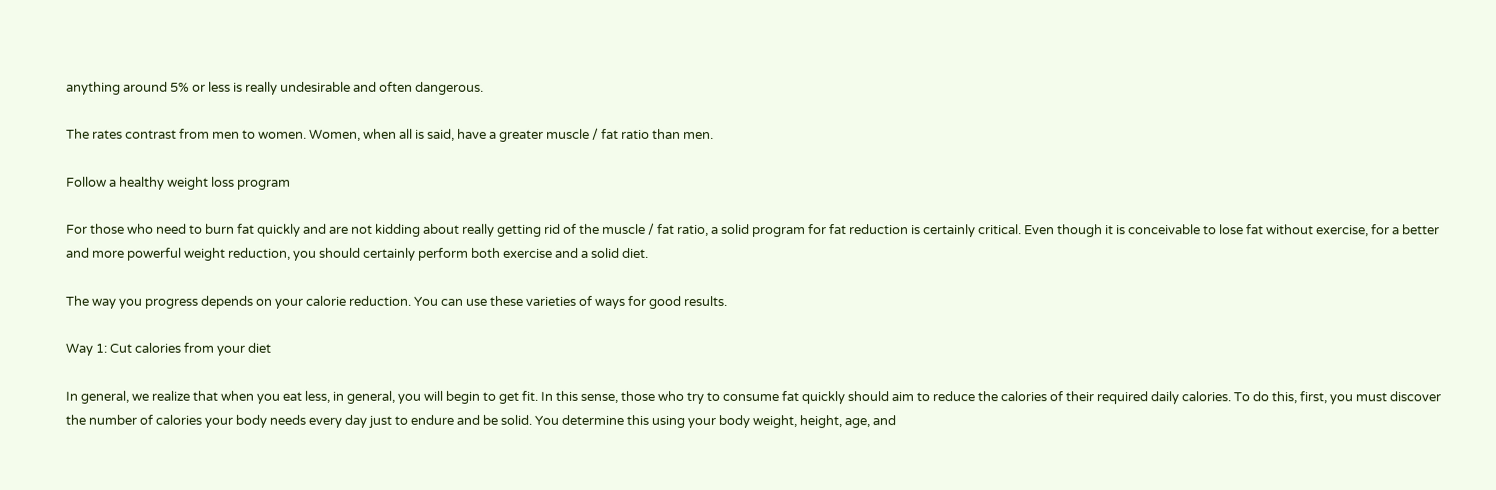anything around 5% or less is really undesirable and often dangerous.

The rates contrast from men to women. Women, when all is said, have a greater muscle / fat ratio than men.

Follow a healthy weight loss program

For those who need to burn fat quickly and are not kidding about really getting rid of the muscle / fat ratio, a solid program for fat reduction is certainly critical. Even though it is conceivable to lose fat without exercise, for a better and more powerful weight reduction, you should certainly perform both exercise and a solid diet.

The way you progress depends on your calorie reduction. You can use these varieties of ways for good results.

Way 1: Cut calories from your diet

In general, we realize that when you eat less, in general, you will begin to get fit. In this sense, those who try to consume fat quickly should aim to reduce the calories of their required daily calories. To do this, first, you must discover the number of calories your body needs every day just to endure and be solid. You determine this using your body weight, height, age, and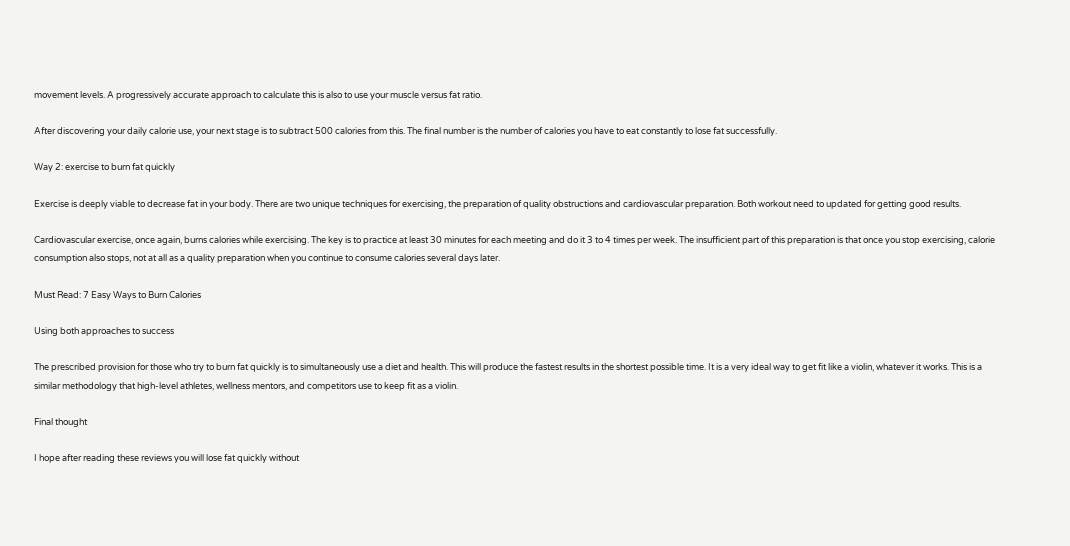movement levels. A progressively accurate approach to calculate this is also to use your muscle versus fat ratio.

After discovering your daily calorie use, your next stage is to subtract 500 calories from this. The final number is the number of calories you have to eat constantly to lose fat successfully.

Way 2: exercise to burn fat quickly

Exercise is deeply viable to decrease fat in your body. There are two unique techniques for exercising, the preparation of quality obstructions and cardiovascular preparation. Both workout need to updated for getting good results.

Cardiovascular exercise, once again, burns calories while exercising. The key is to practice at least 30 minutes for each meeting and do it 3 to 4 times per week. The insufficient part of this preparation is that once you stop exercising, calorie consumption also stops, not at all as a quality preparation when you continue to consume calories several days later.

Must Read: 7 Easy Ways to Burn Calories

Using both approaches to success

The prescribed provision for those who try to burn fat quickly is to simultaneously use a diet and health. This will produce the fastest results in the shortest possible time. It is a very ideal way to get fit like a violin, whatever it works. This is a similar methodology that high-level athletes, wellness mentors, and competitors use to keep fit as a violin.

Final thought

I hope after reading these reviews you will lose fat quickly without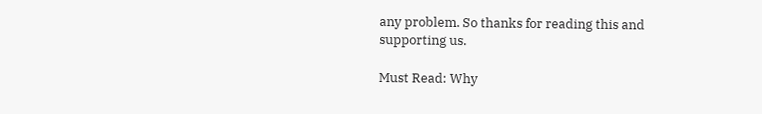any problem. So thanks for reading this and supporting us.

Must Read: Why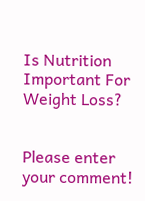Is Nutrition Important For Weight Loss?


Please enter your comment!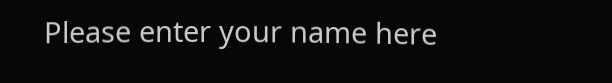Please enter your name here